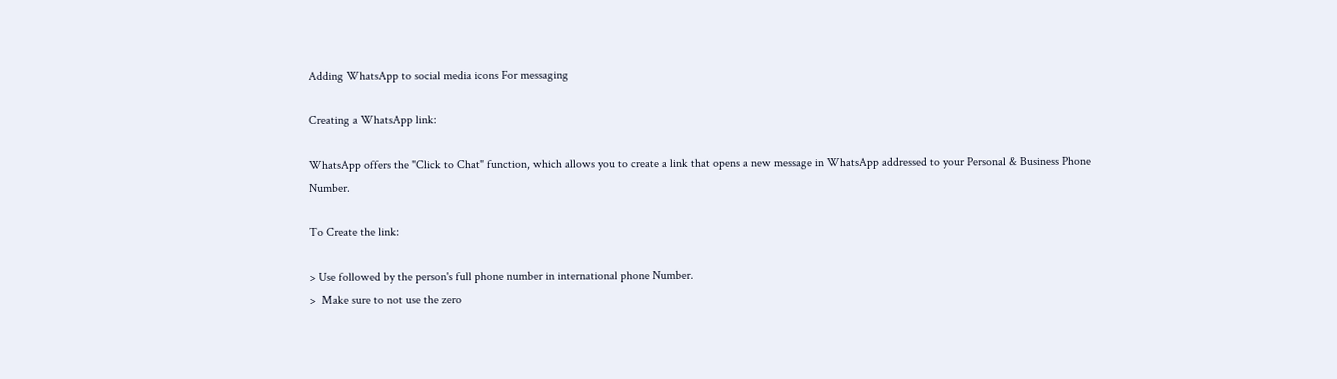Adding WhatsApp to social media icons For messaging

Creating a WhatsApp link:

WhatsApp offers the "Click to Chat" function, which allows you to create a link that opens a new message in WhatsApp addressed to your Personal & Business Phone Number.

To Create the link:

> Use followed by the person's full phone number in international phone Number.
>  Make sure to not use the zero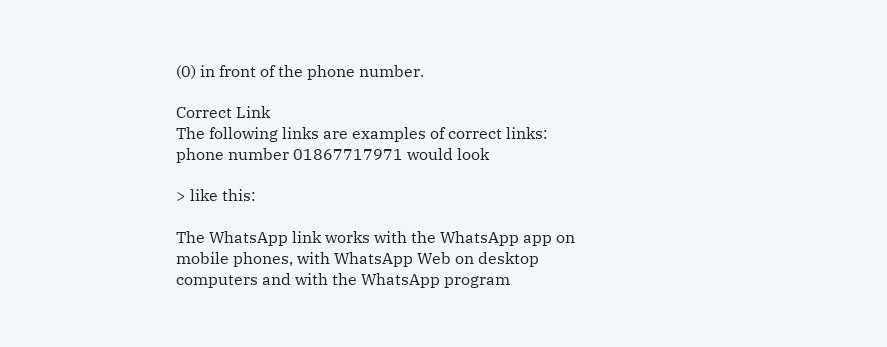(0) in front of the phone number.

Correct Link
The following links are examples of correct links:
phone number 01867717971 would look

> like this:

The WhatsApp link works with the WhatsApp app on mobile phones, with WhatsApp Web on desktop computers and with the WhatsApp program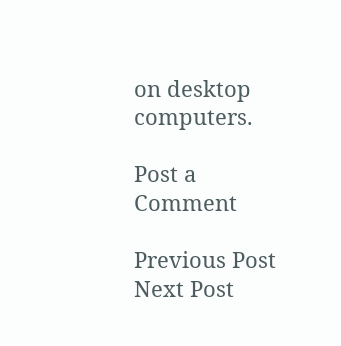on desktop computers.

Post a Comment

Previous Post Next Post